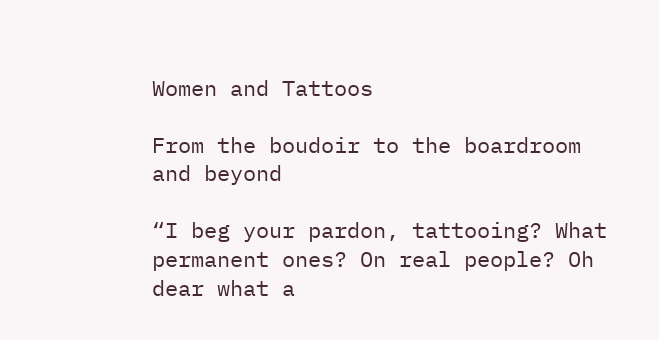Women and Tattoos

From the boudoir to the boardroom and beyond

“I beg your pardon, tattooing? What permanent ones? On real people? Oh dear what a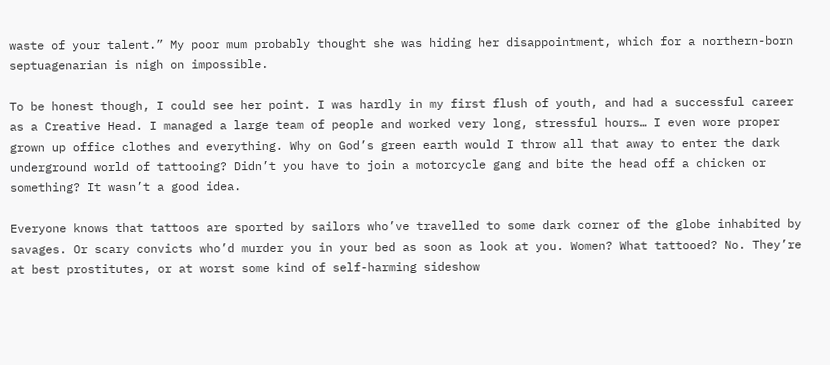waste of your talent.” My poor mum probably thought she was hiding her disappointment, which for a northern-born septuagenarian is nigh on impossible.

To be honest though, I could see her point. I was hardly in my first flush of youth, and had a successful career as a Creative Head. I managed a large team of people and worked very long, stressful hours… I even wore proper grown up office clothes and everything. Why on God’s green earth would I throw all that away to enter the dark underground world of tattooing? Didn’t you have to join a motorcycle gang and bite the head off a chicken or something? It wasn’t a good idea.

Everyone knows that tattoos are sported by sailors who’ve travelled to some dark corner of the globe inhabited by savages. Or scary convicts who’d murder you in your bed as soon as look at you. Women? What tattooed? No. They’re at best prostitutes, or at worst some kind of self-harming sideshow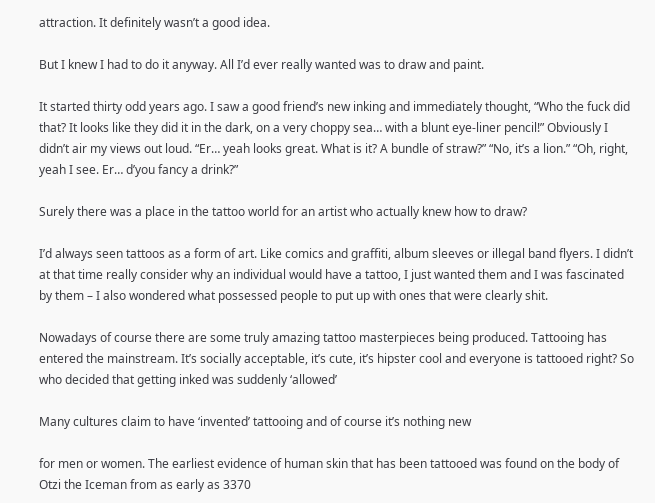attraction. It definitely wasn’t a good idea.

But I knew I had to do it anyway. All I’d ever really wanted was to draw and paint.

It started thirty odd years ago. I saw a good friend’s new inking and immediately thought, “Who the fuck did that? It looks like they did it in the dark, on a very choppy sea… with a blunt eye-liner pencil!” Obviously I didn’t air my views out loud. “Er… yeah looks great. What is it? A bundle of straw?” “No, it’s a lion.” “Oh, right, yeah I see. Er… d’you fancy a drink?”

Surely there was a place in the tattoo world for an artist who actually knew how to draw?

I’d always seen tattoos as a form of art. Like comics and graffiti, album sleeves or illegal band flyers. I didn’t at that time really consider why an individual would have a tattoo, I just wanted them and I was fascinated by them – I also wondered what possessed people to put up with ones that were clearly shit.

Nowadays of course there are some truly amazing tattoo masterpieces being produced. Tattooing has entered the mainstream. It’s socially acceptable, it’s cute, it’s hipster cool and everyone is tattooed right? So who decided that getting inked was suddenly ‘allowed’

Many cultures claim to have ‘invented’ tattooing and of course it’s nothing new

for men or women. The earliest evidence of human skin that has been tattooed was found on the body of Otzi the Iceman from as early as 3370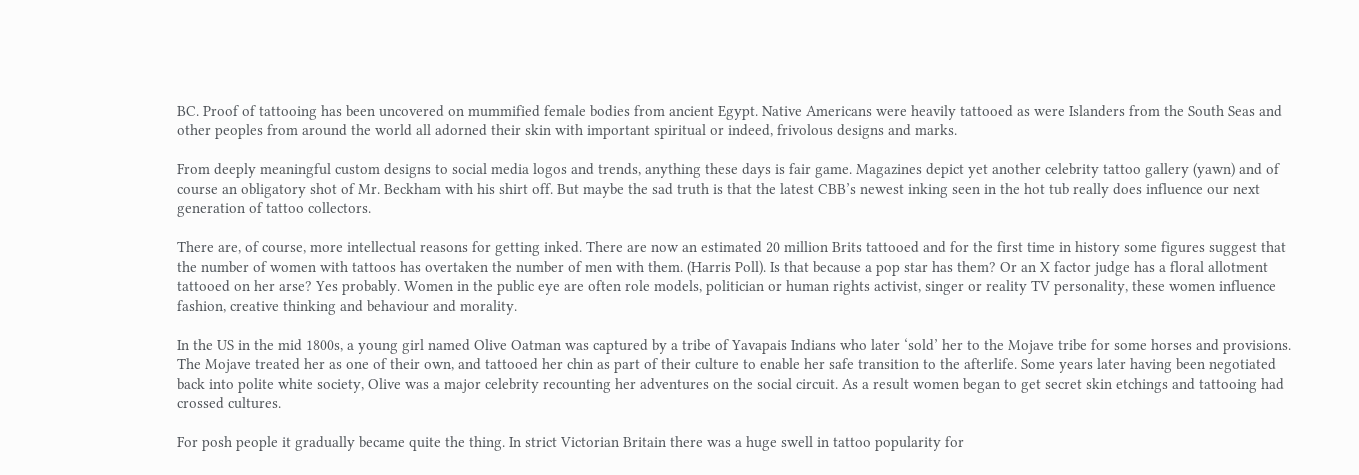BC. Proof of tattooing has been uncovered on mummified female bodies from ancient Egypt. Native Americans were heavily tattooed as were Islanders from the South Seas and other peoples from around the world all adorned their skin with important spiritual or indeed, frivolous designs and marks.

From deeply meaningful custom designs to social media logos and trends, anything these days is fair game. Magazines depict yet another celebrity tattoo gallery (yawn) and of course an obligatory shot of Mr. Beckham with his shirt off. But maybe the sad truth is that the latest CBB’s newest inking seen in the hot tub really does influence our next generation of tattoo collectors.

There are, of course, more intellectual reasons for getting inked. There are now an estimated 20 million Brits tattooed and for the first time in history some figures suggest that the number of women with tattoos has overtaken the number of men with them. (Harris Poll). Is that because a pop star has them? Or an X factor judge has a floral allotment tattooed on her arse? Yes probably. Women in the public eye are often role models, politician or human rights activist, singer or reality TV personality, these women influence fashion, creative thinking and behaviour and morality.

In the US in the mid 1800s, a young girl named Olive Oatman was captured by a tribe of Yavapais Indians who later ‘sold’ her to the Mojave tribe for some horses and provisions. The Mojave treated her as one of their own, and tattooed her chin as part of their culture to enable her safe transition to the afterlife. Some years later having been negotiated back into polite white society, Olive was a major celebrity recounting her adventures on the social circuit. As a result women began to get secret skin etchings and tattooing had crossed cultures.

For posh people it gradually became quite the thing. In strict Victorian Britain there was a huge swell in tattoo popularity for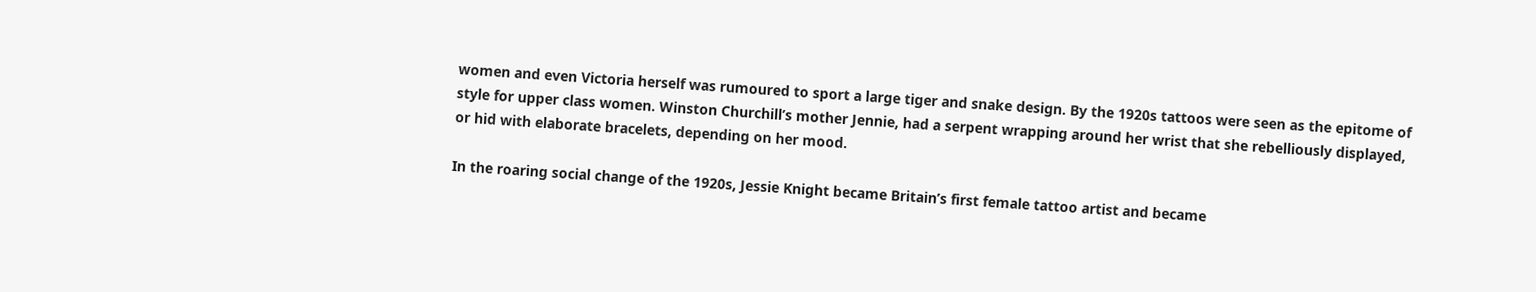women and even Victoria herself was rumoured to sport a large tiger and snake design. By the 1920s tattoos were seen as the epitome of style for upper class women. Winston Churchill’s mother Jennie, had a serpent wrapping around her wrist that she rebelliously displayed, or hid with elaborate bracelets, depending on her mood.

In the roaring social change of the 1920s, Jessie Knight became Britain’s first female tattoo artist and became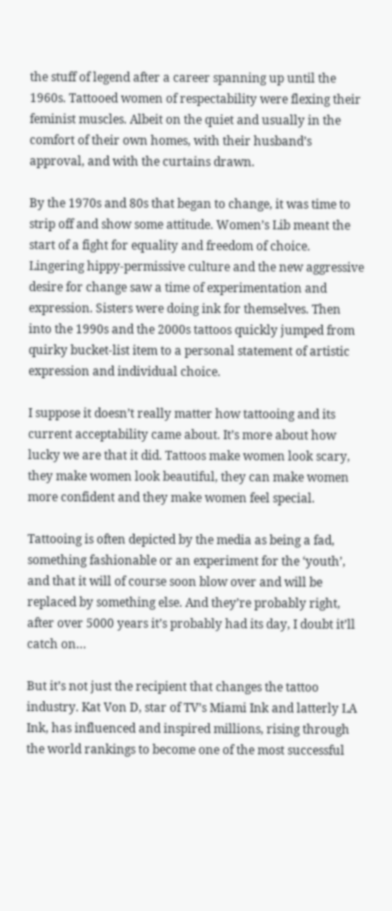the stuff of legend after a career spanning up until the 1960s. Tattooed women of respectability were flexing their feminist muscles. Albeit on the quiet and usually in the comfort of their own homes, with their husband’s approval, and with the curtains drawn.

By the 1970s and 80s that began to change, it was time to strip off and show some attitude. Women’s Lib meant the start of a fight for equality and freedom of choice. Lingering hippy-permissive culture and the new aggressive desire for change saw a time of experimentation and expression. Sisters were doing ink for themselves. Then into the 1990s and the 2000s tattoos quickly jumped from quirky bucket-list item to a personal statement of artistic expression and individual choice.

I suppose it doesn’t really matter how tattooing and its current acceptability came about. It’s more about how lucky we are that it did. Tattoos make women look scary, they make women look beautiful, they can make women more confident and they make women feel special.

Tattooing is often depicted by the media as being a fad, something fashionable or an experiment for the ‘youth’, and that it will of course soon blow over and will be replaced by something else. And they’re probably right, after over 5000 years it’s probably had its day, I doubt it’ll catch on…

But it’s not just the recipient that changes the tattoo industry. Kat Von D, star of TV’s Miami Ink and latterly LA Ink, has influenced and inspired millions, rising through the world rankings to become one of the most successful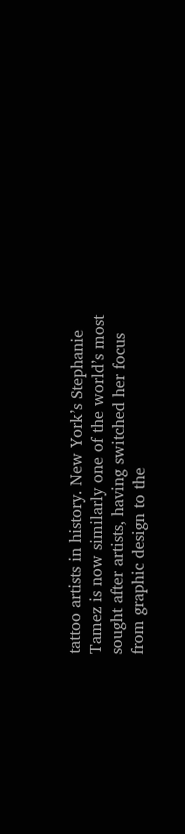tattoo artists in history. New York’s Stephanie Tamez is now similarly one of the world’s most sought after artists, having switched her focus from graphic design to the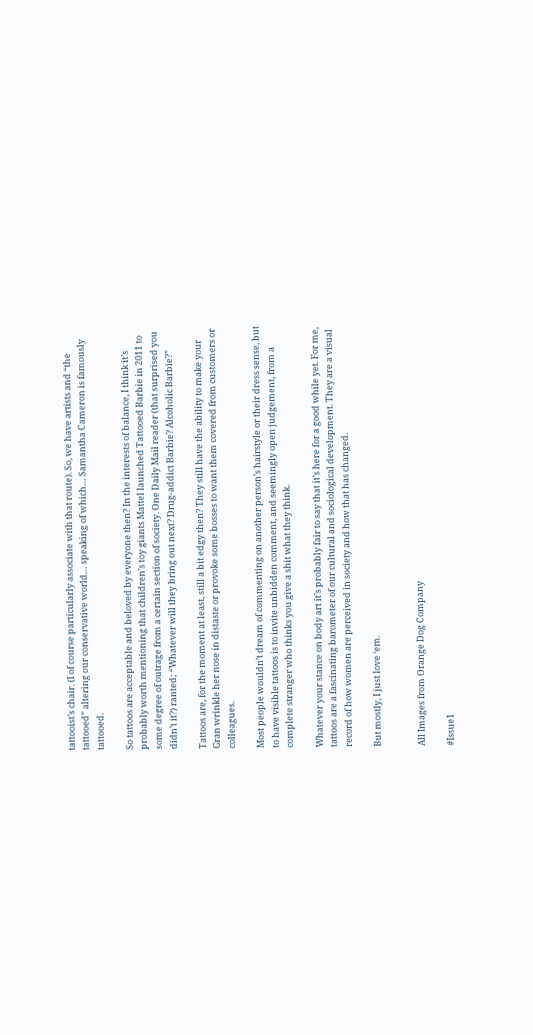tattooist’s chair. (I of course particularly associate with that route). So, we have artists and “the tattooed” altering our conservative world… speaking of which… Samantha Cameron is famously tattooed.

So tattoos are acceptable and beloved by everyone then? In the interests of balance, I think it’s probably worth mentioning that children’s toy giants Mattel launched Tattooed Barbie in 2011 to some degree of outrage from a certain section of society. One Daily Mail reader (that surprised you didn’t it?) ranted; “Whatever will they bring out next? Drug-addict Barbie? Alcoholic Barbie?”

Tattoos are, for the moment at least, still a bit edgy then? They still have the ability to make your Gran wrinkle her nose in distaste or provoke some bosses to want them covered from customers or colleagues.

Most people wouldn’t dream of commenting on another person’s hairstyle or their dress sense, but to have visible tattoos is to invite unbidden comment, and seemingly open judgement, from a complete stranger who thinks you give a shit what they think.

Whatever your stance on body art it’s probably fair to say that it’s here for a good while yet. For me, tattoos are a fascinating barometer of our cultural and sociological development. They are a visual record of how women are perceived in society and how that has changed.

But mostly, I just love ‘em.


All Images from Orange Dog Company

#Issue1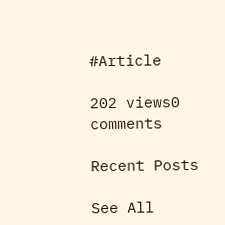#Article

202 views0 comments

Recent Posts

See All